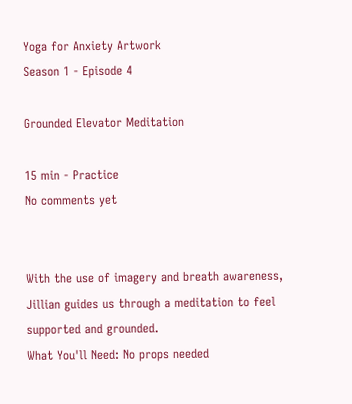Yoga for Anxiety Artwork
Season 1 - Episode 4

Grounded Elevator Meditation

15 min - Practice
No comments yet


With the use of imagery and breath awareness, Jillian guides us through a meditation to feel supported and grounded.
What You'll Need: No props needed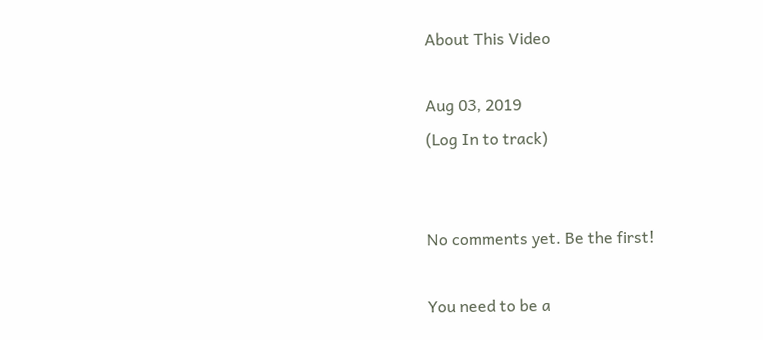About This Video

Aug 03, 2019
(Log In to track)


No comments yet. Be the first!

You need to be a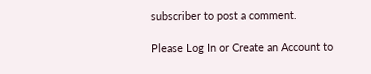subscriber to post a comment.

Please Log In or Create an Account to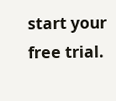start your free trial.